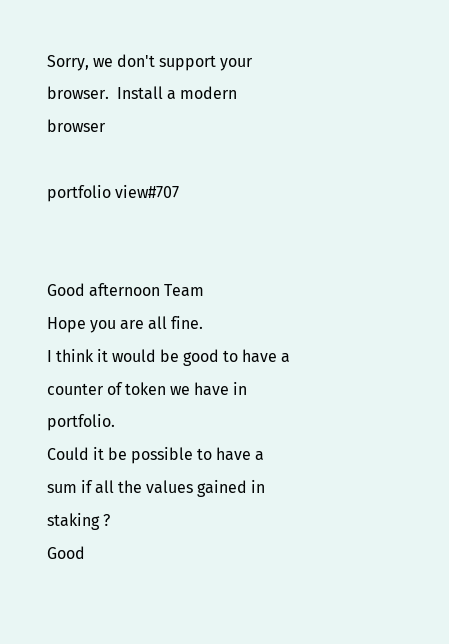Sorry, we don't support your browser.  Install a modern browser

portfolio view#707


Good afternoon Team
Hope you are all fine.
I think it would be good to have a counter of token we have in portfolio.
Could it be possible to have a sum if all the values gained in staking ?
Good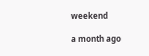weekend

a month ago